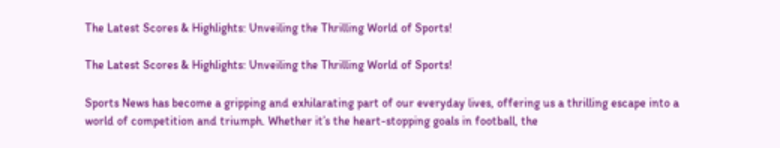The Latest Scores & Highlights: Unveiling the Thrilling World of Sports!

The Latest Scores & Highlights: Unveiling the Thrilling World of Sports!

Sports News has become a gripping and exhilarating part of our everyday lives, offering us a thrilling escape into a world of competition and triumph. Whether it’s the heart-stopping goals in football, the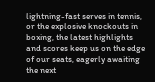lightning-fast serves in tennis, or the explosive knockouts in boxing, the latest highlights and scores keep us on the edge of our seats, eagerly awaiting the next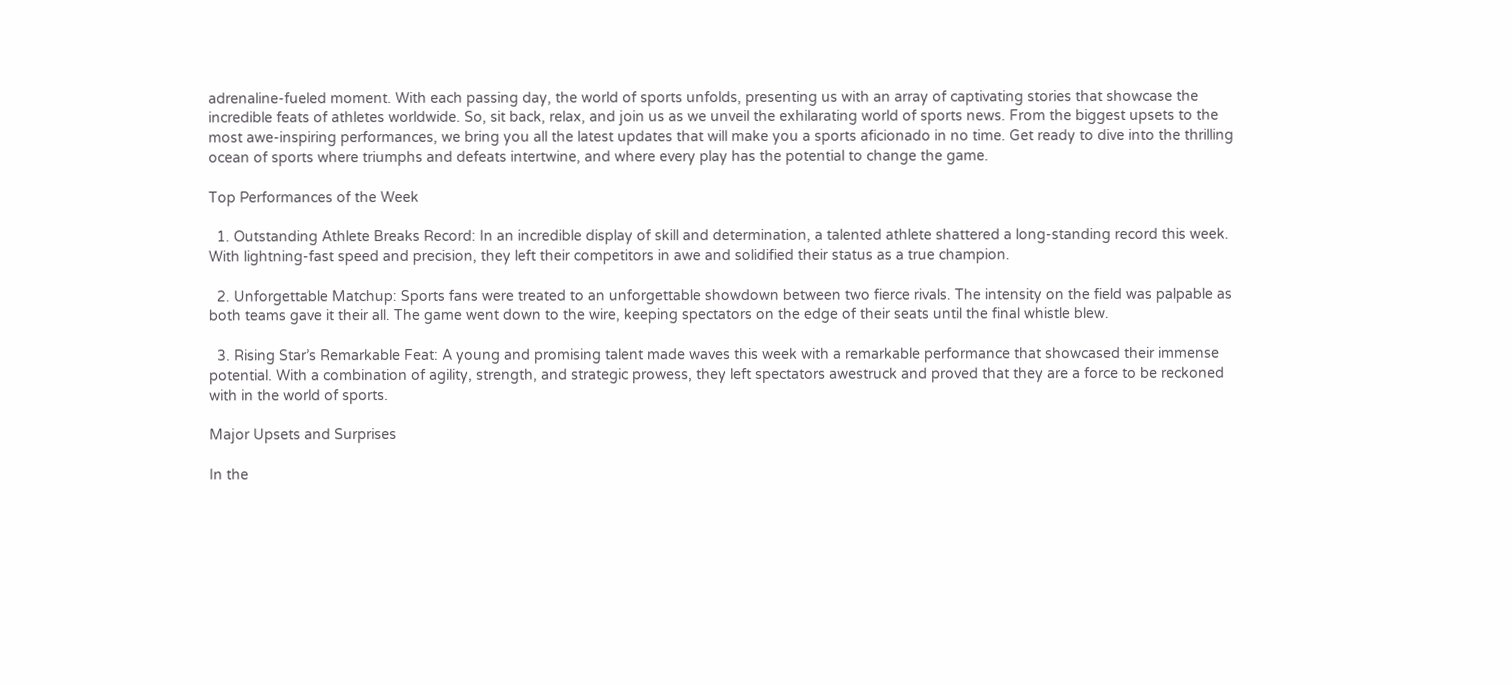adrenaline-fueled moment. With each passing day, the world of sports unfolds, presenting us with an array of captivating stories that showcase the incredible feats of athletes worldwide. So, sit back, relax, and join us as we unveil the exhilarating world of sports news. From the biggest upsets to the most awe-inspiring performances, we bring you all the latest updates that will make you a sports aficionado in no time. Get ready to dive into the thrilling ocean of sports where triumphs and defeats intertwine, and where every play has the potential to change the game.

Top Performances of the Week

  1. Outstanding Athlete Breaks Record: In an incredible display of skill and determination, a talented athlete shattered a long-standing record this week. With lightning-fast speed and precision, they left their competitors in awe and solidified their status as a true champion.

  2. Unforgettable Matchup: Sports fans were treated to an unforgettable showdown between two fierce rivals. The intensity on the field was palpable as both teams gave it their all. The game went down to the wire, keeping spectators on the edge of their seats until the final whistle blew.

  3. Rising Star’s Remarkable Feat: A young and promising talent made waves this week with a remarkable performance that showcased their immense potential. With a combination of agility, strength, and strategic prowess, they left spectators awestruck and proved that they are a force to be reckoned with in the world of sports.

Major Upsets and Surprises

In the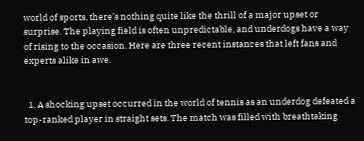world of sports, there’s nothing quite like the thrill of a major upset or surprise. The playing field is often unpredictable, and underdogs have a way of rising to the occasion. Here are three recent instances that left fans and experts alike in awe.


  1. A shocking upset occurred in the world of tennis as an underdog defeated a top-ranked player in straight sets. The match was filled with breathtaking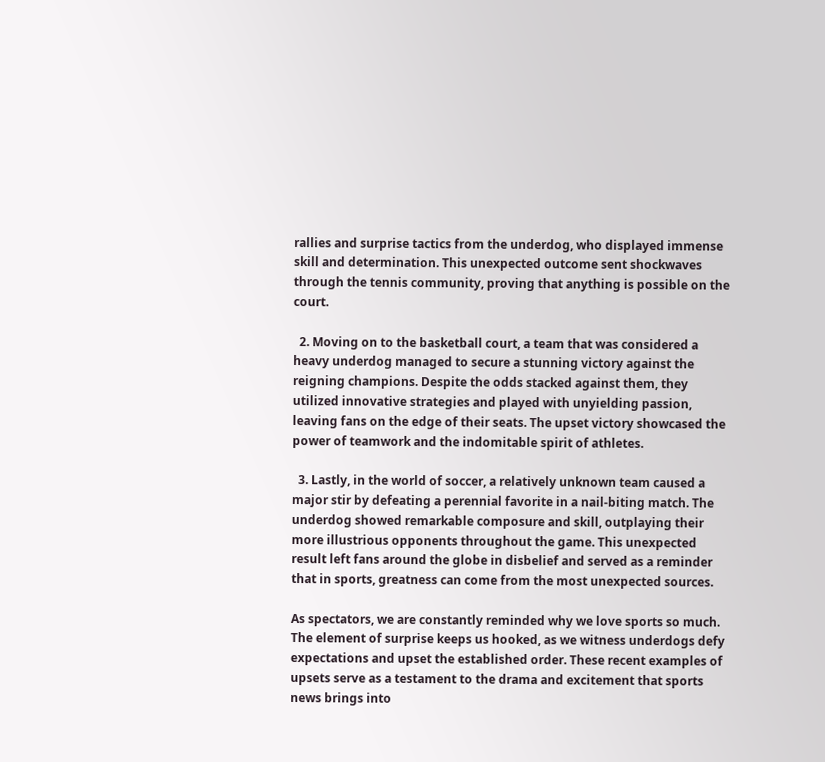rallies and surprise tactics from the underdog, who displayed immense skill and determination. This unexpected outcome sent shockwaves through the tennis community, proving that anything is possible on the court.

  2. Moving on to the basketball court, a team that was considered a heavy underdog managed to secure a stunning victory against the reigning champions. Despite the odds stacked against them, they utilized innovative strategies and played with unyielding passion, leaving fans on the edge of their seats. The upset victory showcased the power of teamwork and the indomitable spirit of athletes.

  3. Lastly, in the world of soccer, a relatively unknown team caused a major stir by defeating a perennial favorite in a nail-biting match. The underdog showed remarkable composure and skill, outplaying their more illustrious opponents throughout the game. This unexpected result left fans around the globe in disbelief and served as a reminder that in sports, greatness can come from the most unexpected sources.

As spectators, we are constantly reminded why we love sports so much. The element of surprise keeps us hooked, as we witness underdogs defy expectations and upset the established order. These recent examples of upsets serve as a testament to the drama and excitement that sports news brings into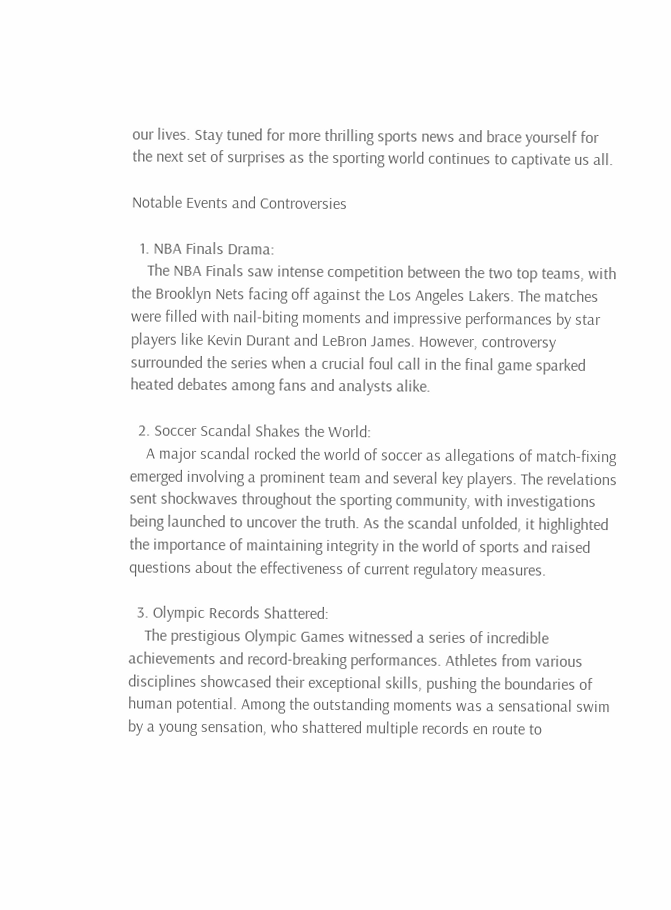our lives. Stay tuned for more thrilling sports news and brace yourself for the next set of surprises as the sporting world continues to captivate us all.

Notable Events and Controversies

  1. NBA Finals Drama:
    The NBA Finals saw intense competition between the two top teams, with the Brooklyn Nets facing off against the Los Angeles Lakers. The matches were filled with nail-biting moments and impressive performances by star players like Kevin Durant and LeBron James. However, controversy surrounded the series when a crucial foul call in the final game sparked heated debates among fans and analysts alike.

  2. Soccer Scandal Shakes the World:
    A major scandal rocked the world of soccer as allegations of match-fixing emerged involving a prominent team and several key players. The revelations sent shockwaves throughout the sporting community, with investigations being launched to uncover the truth. As the scandal unfolded, it highlighted the importance of maintaining integrity in the world of sports and raised questions about the effectiveness of current regulatory measures.

  3. Olympic Records Shattered:
    The prestigious Olympic Games witnessed a series of incredible achievements and record-breaking performances. Athletes from various disciplines showcased their exceptional skills, pushing the boundaries of human potential. Among the outstanding moments was a sensational swim by a young sensation, who shattered multiple records en route to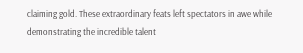claiming gold. These extraordinary feats left spectators in awe while demonstrating the incredible talent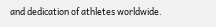and dedication of athletes worldwide.